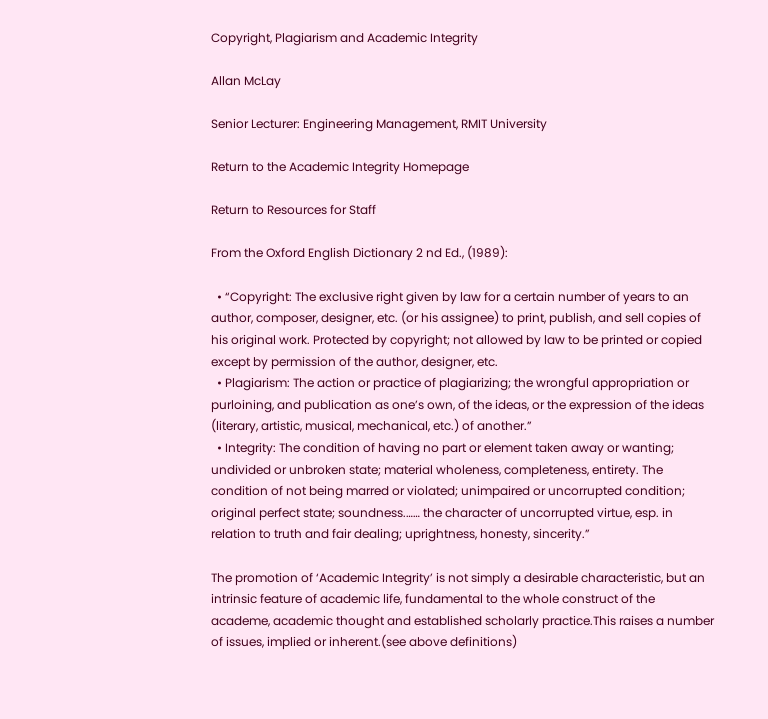Copyright, Plagiarism and Academic Integrity

Allan McLay

Senior Lecturer: Engineering Management, RMIT University

Return to the Academic Integrity Homepage

Return to Resources for Staff

From the Oxford English Dictionary 2 nd Ed., (1989):

  • “Copyright: The exclusive right given by law for a certain number of years to an author, composer, designer, etc. (or his assignee) to print, publish, and sell copies of his original work. Protected by copyright; not allowed by law to be printed or copied except by permission of the author, designer, etc.
  • Plagiarism: The action or practice of plagiarizing; the wrongful appropriation or purloining, and publication as one’s own, of the ideas, or the expression of the ideas (literary, artistic, musical, mechanical, etc.) of another.”
  • Integrity: The condition of having no part or element taken away or wanting; undivided or unbroken state; material wholeness, completeness, entirety. The condition of not being marred or violated; unimpaired or uncorrupted condition; original perfect state; soundness.…… the character of uncorrupted virtue, esp. in relation to truth and fair dealing; uprightness, honesty, sincerity.”

The promotion of ‘Academic Integrity’ is not simply a desirable characteristic, but an intrinsic feature of academic life, fundamental to the whole construct of the academe, academic thought and established scholarly practice.This raises a number of issues, implied or inherent.(see above definitions)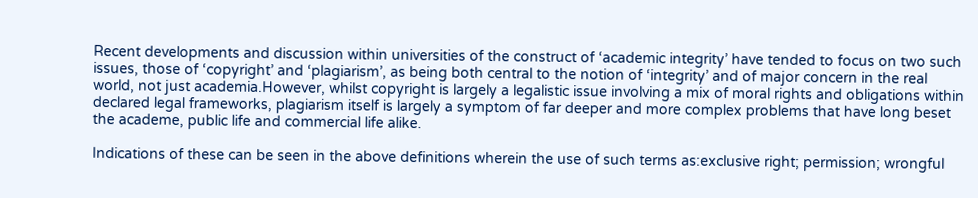Recent developments and discussion within universities of the construct of ‘academic integrity’ have tended to focus on two such issues, those of ‘copyright’ and ‘plagiarism’, as being both central to the notion of ‘integrity’ and of major concern in the real world, not just academia.However, whilst copyright is largely a legalistic issue involving a mix of moral rights and obligations within declared legal frameworks, plagiarism itself is largely a symptom of far deeper and more complex problems that have long beset the academe, public life and commercial life alike.

Indications of these can be seen in the above definitions wherein the use of such terms as:exclusive right; permission; wrongful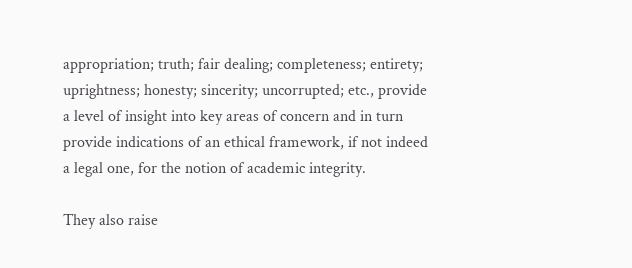appropriation; truth; fair dealing; completeness; entirety; uprightness; honesty; sincerity; uncorrupted; etc., provide a level of insight into key areas of concern and in turn provide indications of an ethical framework, if not indeed a legal one, for the notion of academic integrity.

They also raise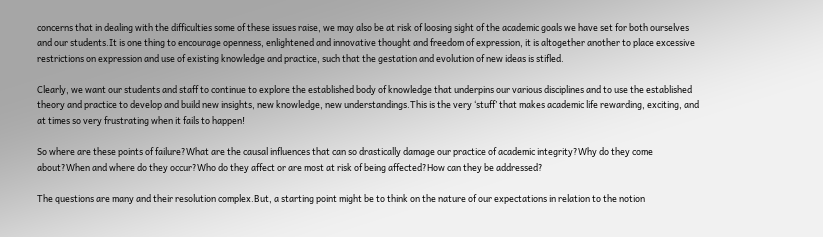concerns that in dealing with the difficulties some of these issues raise, we may also be at risk of loosing sight of the academic goals we have set for both ourselves and our students.It is one thing to encourage openness, enlightened and innovative thought and freedom of expression, it is altogether another to place excessive restrictions on expression and use of existing knowledge and practice, such that the gestation and evolution of new ideas is stifled.

Clearly, we want our students and staff to continue to explore the established body of knowledge that underpins our various disciplines and to use the established theory and practice to develop and build new insights, new knowledge, new understandings.This is the very ‘stuff’ that makes academic life rewarding, exciting, and at times so very frustrating when it fails to happen!

So where are these points of failure?What are the causal influences that can so drastically damage our practice of academic integrity?Why do they come about?When and where do they occur?Who do they affect or are most at risk of being affected?How can they be addressed?

The questions are many and their resolution complex.But, a starting point might be to think on the nature of our expectations in relation to the notion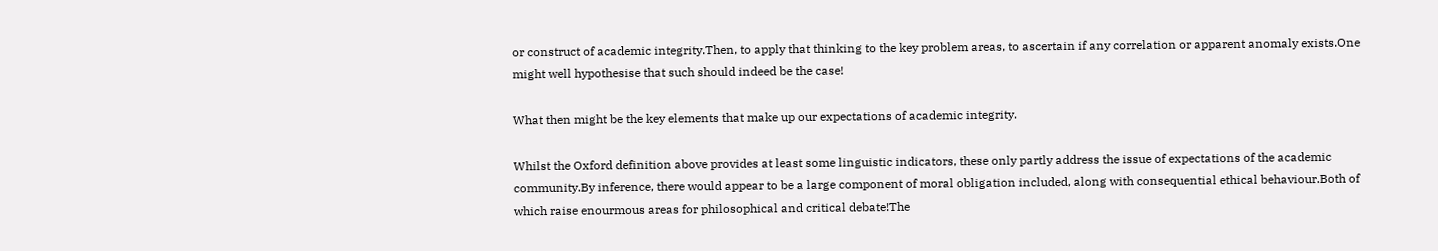or construct of academic integrity.Then, to apply that thinking to the key problem areas, to ascertain if any correlation or apparent anomaly exists.One might well hypothesise that such should indeed be the case!

What then might be the key elements that make up our expectations of academic integrity.

Whilst the Oxford definition above provides at least some linguistic indicators, these only partly address the issue of expectations of the academic community.By inference, there would appear to be a large component of moral obligation included, along with consequential ethical behaviour.Both of which raise enourmous areas for philosophical and critical debate!The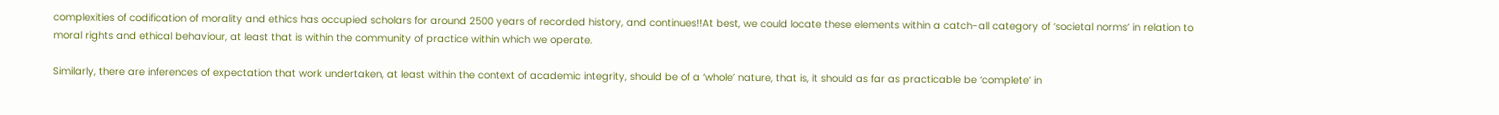complexities of codification of morality and ethics has occupied scholars for around 2500 years of recorded history, and continues!!At best, we could locate these elements within a catch-all category of ‘societal norms’ in relation to moral rights and ethical behaviour, at least that is within the community of practice within which we operate.

Similarly, there are inferences of expectation that work undertaken, at least within the context of academic integrity, should be of a ‘whole’ nature, that is, it should as far as practicable be ‘complete’ in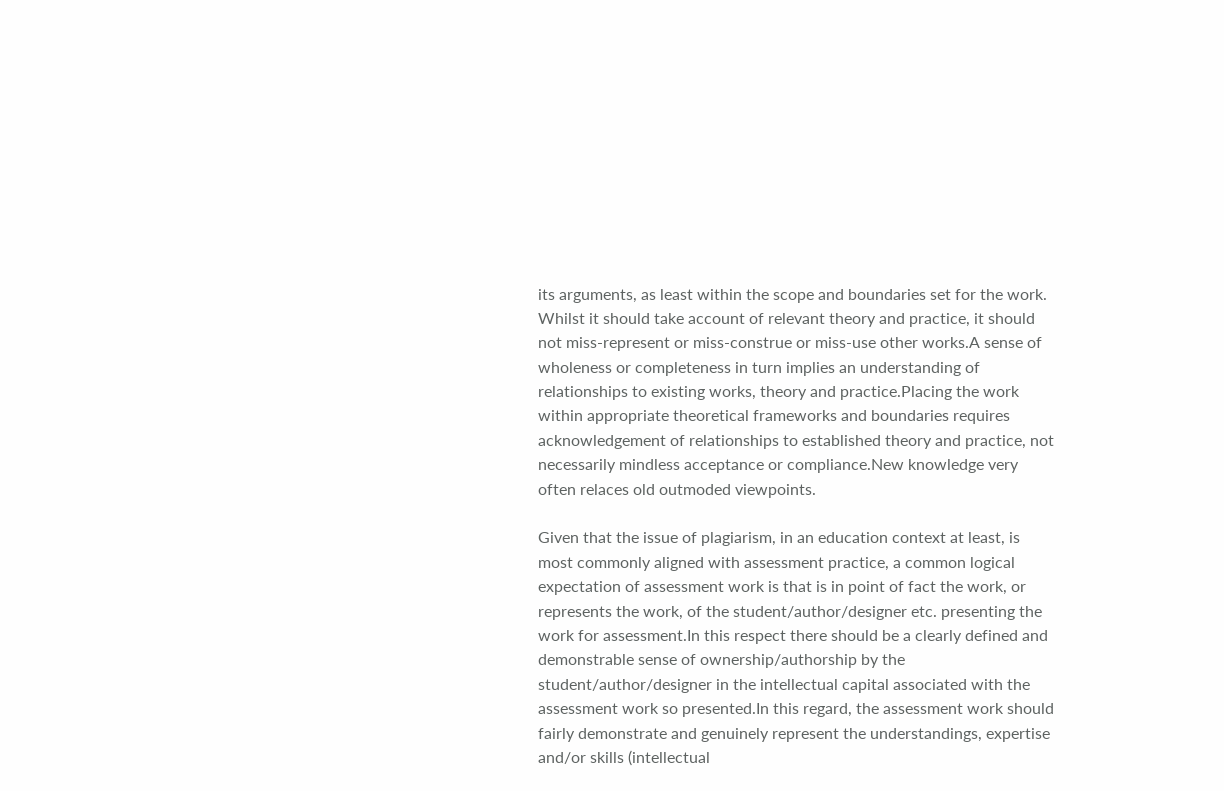its arguments, as least within the scope and boundaries set for the work. Whilst it should take account of relevant theory and practice, it should not miss-represent or miss-construe or miss-use other works.A sense of wholeness or completeness in turn implies an understanding of relationships to existing works, theory and practice.Placing the work within appropriate theoretical frameworks and boundaries requires acknowledgement of relationships to established theory and practice, not necessarily mindless acceptance or compliance.New knowledge very often relaces old outmoded viewpoints.

Given that the issue of plagiarism, in an education context at least, is most commonly aligned with assessment practice, a common logical expectation of assessment work is that is in point of fact the work, or represents the work, of the student/author/designer etc. presenting the work for assessment.In this respect there should be a clearly defined and demonstrable sense of ownership/authorship by the student/author/designer in the intellectual capital associated with the assessment work so presented.In this regard, the assessment work should fairly demonstrate and genuinely represent the understandings, expertise and/or skills (intellectual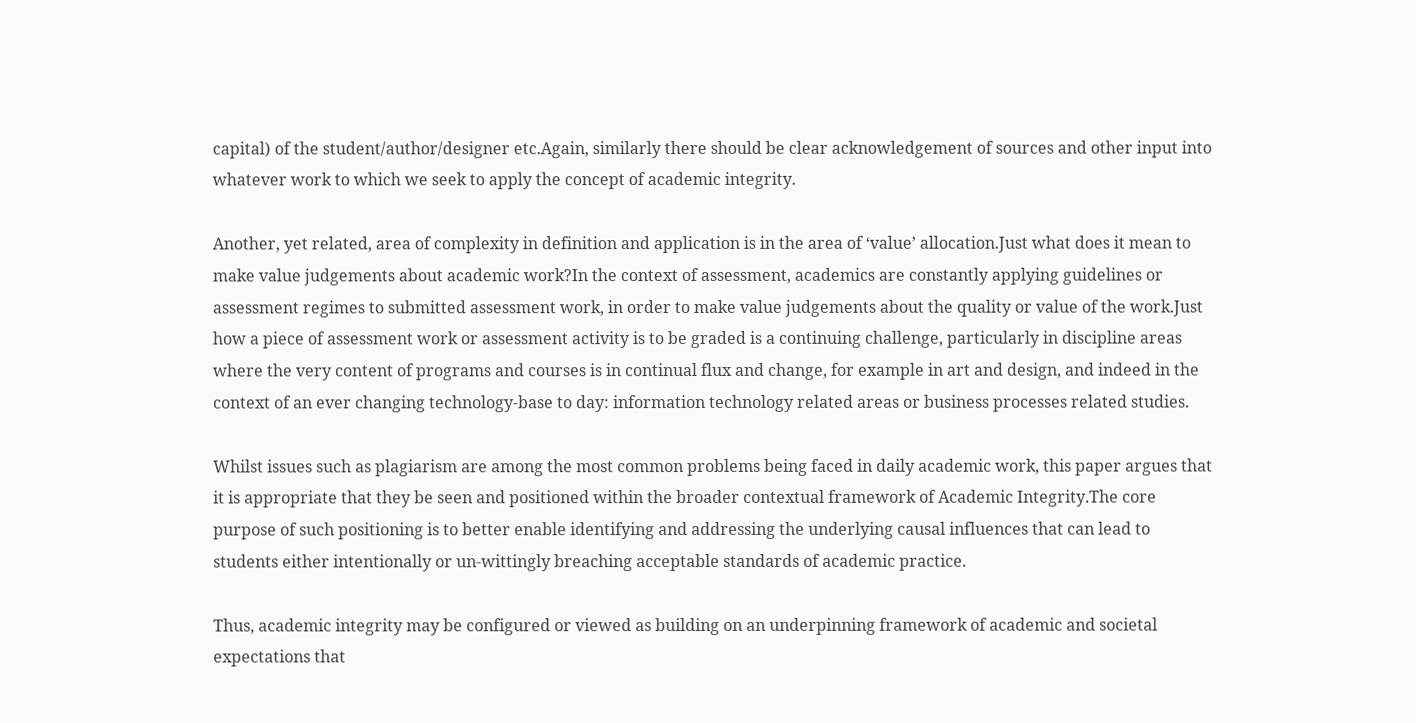capital) of the student/author/designer etc.Again, similarly there should be clear acknowledgement of sources and other input into whatever work to which we seek to apply the concept of academic integrity.

Another, yet related, area of complexity in definition and application is in the area of ‘value’ allocation.Just what does it mean to make value judgements about academic work?In the context of assessment, academics are constantly applying guidelines or assessment regimes to submitted assessment work, in order to make value judgements about the quality or value of the work.Just how a piece of assessment work or assessment activity is to be graded is a continuing challenge, particularly in discipline areas where the very content of programs and courses is in continual flux and change, for example in art and design, and indeed in the context of an ever changing technology-base to day: information technology related areas or business processes related studies.

Whilst issues such as plagiarism are among the most common problems being faced in daily academic work, this paper argues that it is appropriate that they be seen and positioned within the broader contextual framework of Academic Integrity.The core purpose of such positioning is to better enable identifying and addressing the underlying causal influences that can lead to students either intentionally or un-wittingly breaching acceptable standards of academic practice.

Thus, academic integrity may be configured or viewed as building on an underpinning framework of academic and societal expectations that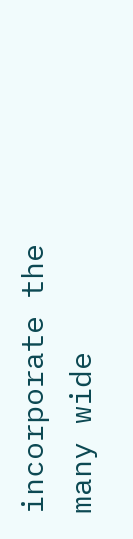incorporate the many wide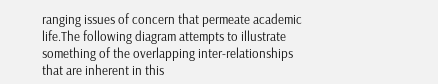ranging issues of concern that permeate academic life.The following diagram attempts to illustrate something of the overlapping inter-relationships that are inherent in this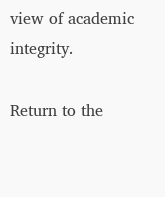view of academic integrity.

Return to the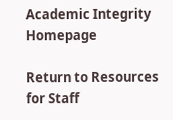Academic Integrity Homepage

Return to Resources for Staff